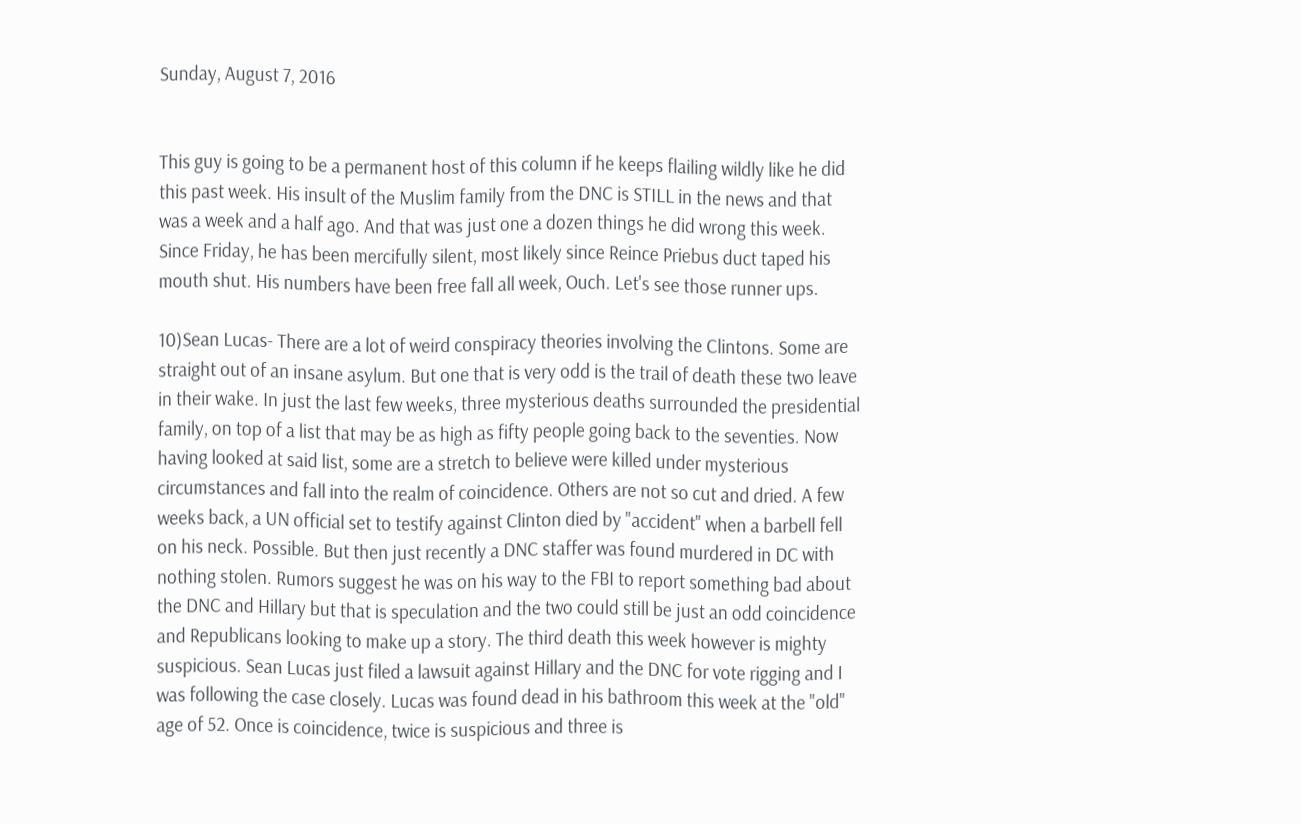Sunday, August 7, 2016


This guy is going to be a permanent host of this column if he keeps flailing wildly like he did this past week. His insult of the Muslim family from the DNC is STILL in the news and that was a week and a half ago. And that was just one a dozen things he did wrong this week. Since Friday, he has been mercifully silent, most likely since Reince Priebus duct taped his mouth shut. His numbers have been free fall all week, Ouch. Let's see those runner ups.

10)Sean Lucas- There are a lot of weird conspiracy theories involving the Clintons. Some are straight out of an insane asylum. But one that is very odd is the trail of death these two leave in their wake. In just the last few weeks, three mysterious deaths surrounded the presidential family, on top of a list that may be as high as fifty people going back to the seventies. Now having looked at said list, some are a stretch to believe were killed under mysterious circumstances and fall into the realm of coincidence. Others are not so cut and dried. A few weeks back, a UN official set to testify against Clinton died by "accident" when a barbell fell on his neck. Possible. But then just recently a DNC staffer was found murdered in DC with nothing stolen. Rumors suggest he was on his way to the FBI to report something bad about the DNC and Hillary but that is speculation and the two could still be just an odd coincidence and Republicans looking to make up a story. The third death this week however is mighty suspicious. Sean Lucas just filed a lawsuit against Hillary and the DNC for vote rigging and I was following the case closely. Lucas was found dead in his bathroom this week at the "old" age of 52. Once is coincidence, twice is suspicious and three is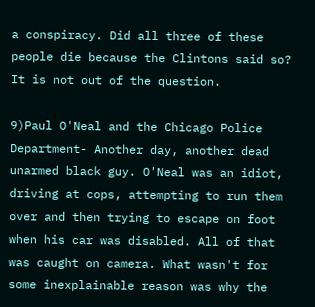a conspiracy. Did all three of these people die because the Clintons said so? It is not out of the question.

9)Paul O'Neal and the Chicago Police Department- Another day, another dead unarmed black guy. O'Neal was an idiot, driving at cops, attempting to run them over and then trying to escape on foot when his car was disabled. All of that was caught on camera. What wasn't for some inexplainable reason was why the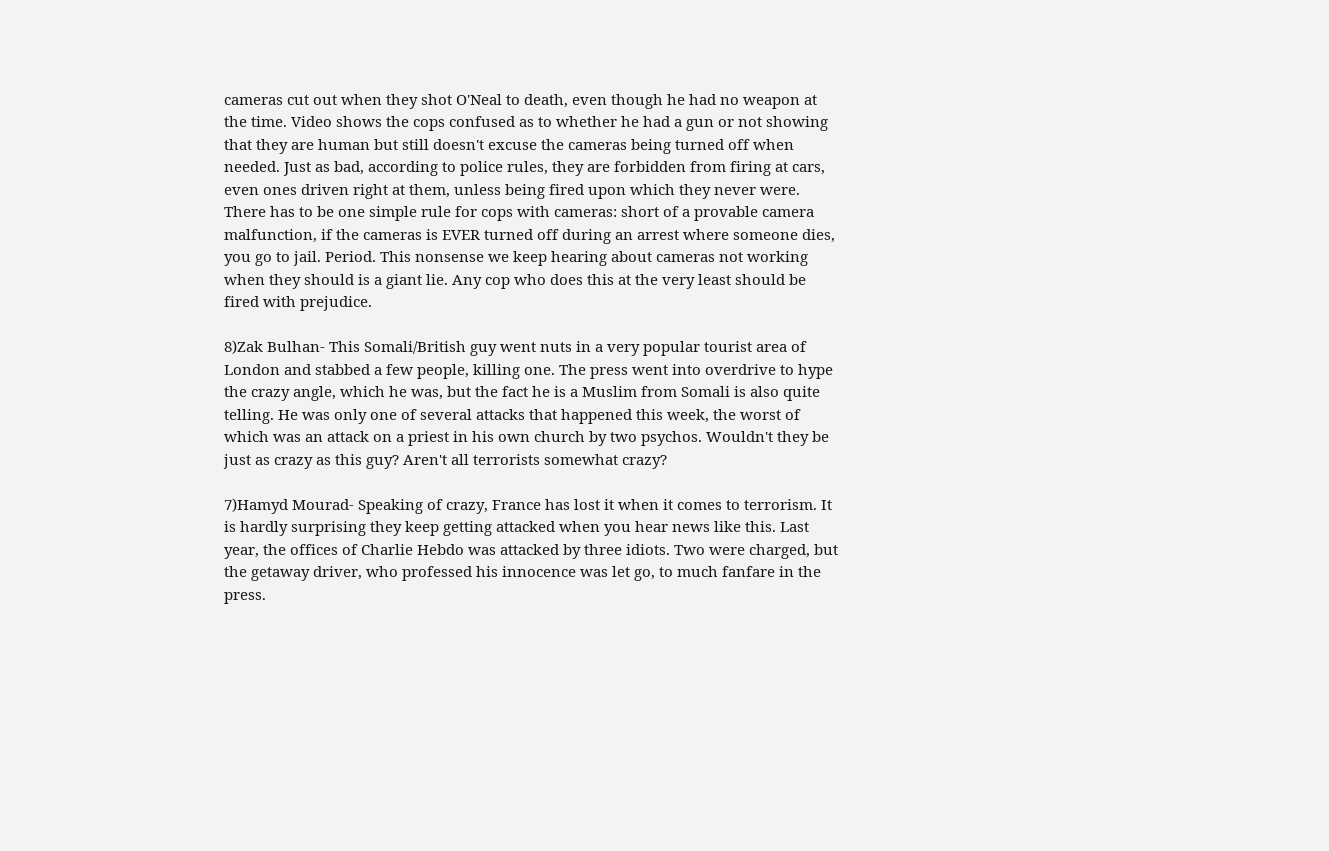cameras cut out when they shot O'Neal to death, even though he had no weapon at the time. Video shows the cops confused as to whether he had a gun or not showing that they are human but still doesn't excuse the cameras being turned off when needed. Just as bad, according to police rules, they are forbidden from firing at cars, even ones driven right at them, unless being fired upon which they never were. There has to be one simple rule for cops with cameras: short of a provable camera malfunction, if the cameras is EVER turned off during an arrest where someone dies, you go to jail. Period. This nonsense we keep hearing about cameras not working when they should is a giant lie. Any cop who does this at the very least should be fired with prejudice.

8)Zak Bulhan- This Somali/British guy went nuts in a very popular tourist area of London and stabbed a few people, killing one. The press went into overdrive to hype the crazy angle, which he was, but the fact he is a Muslim from Somali is also quite telling. He was only one of several attacks that happened this week, the worst of which was an attack on a priest in his own church by two psychos. Wouldn't they be just as crazy as this guy? Aren't all terrorists somewhat crazy?

7)Hamyd Mourad- Speaking of crazy, France has lost it when it comes to terrorism. It is hardly surprising they keep getting attacked when you hear news like this. Last year, the offices of Charlie Hebdo was attacked by three idiots. Two were charged, but the getaway driver, who professed his innocence was let go, to much fanfare in the press.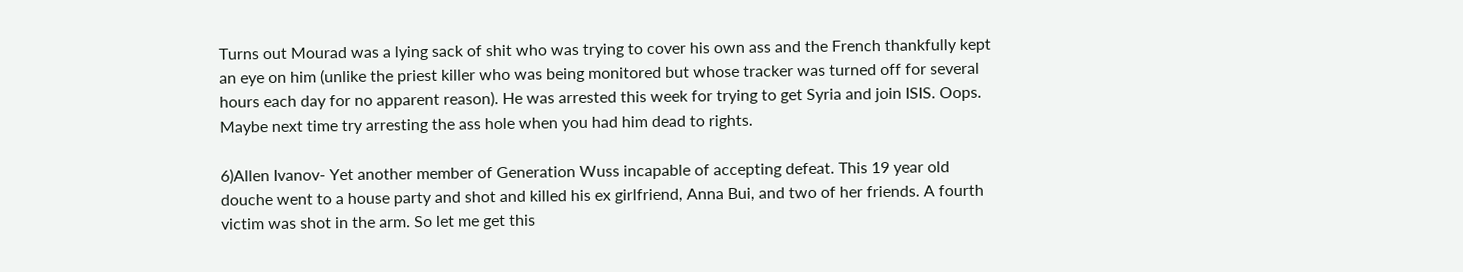Turns out Mourad was a lying sack of shit who was trying to cover his own ass and the French thankfully kept an eye on him (unlike the priest killer who was being monitored but whose tracker was turned off for several hours each day for no apparent reason). He was arrested this week for trying to get Syria and join ISIS. Oops. Maybe next time try arresting the ass hole when you had him dead to rights.

6)Allen Ivanov- Yet another member of Generation Wuss incapable of accepting defeat. This 19 year old douche went to a house party and shot and killed his ex girlfriend, Anna Bui, and two of her friends. A fourth victim was shot in the arm. So let me get this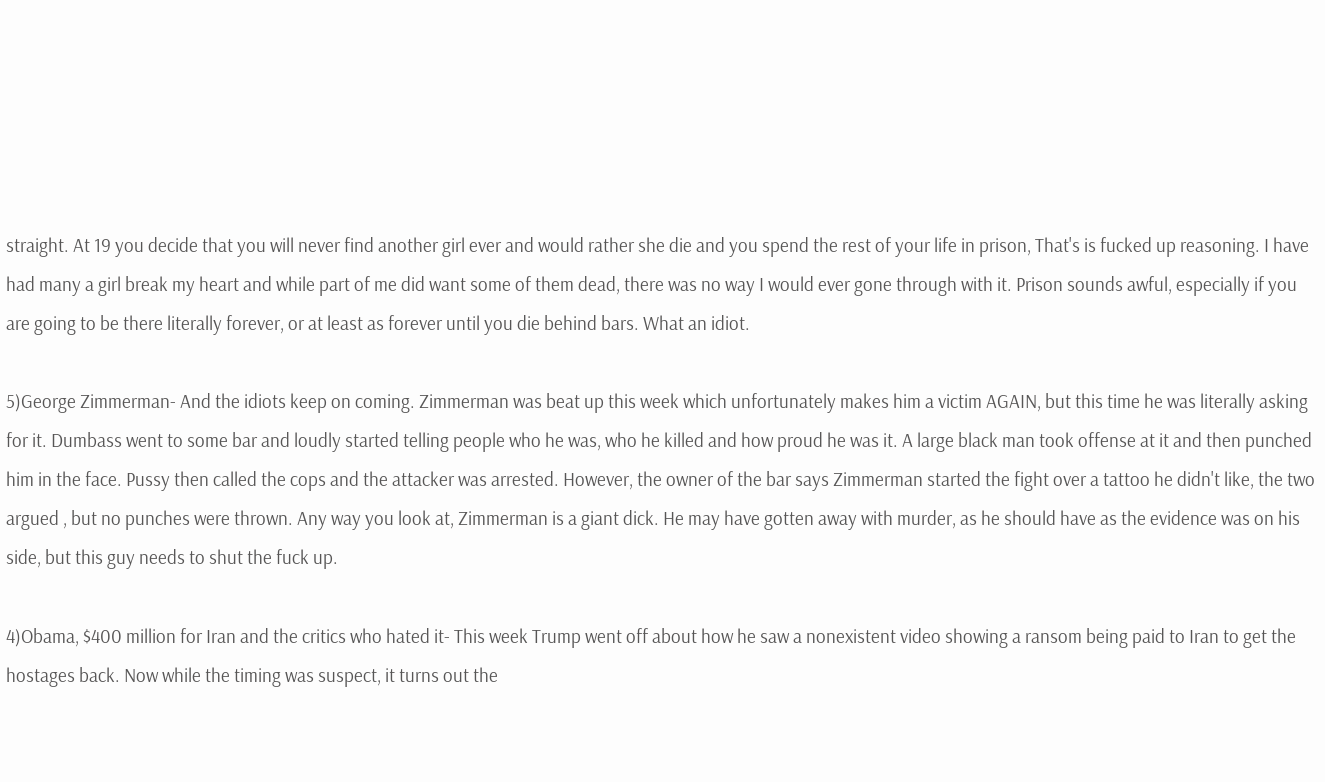straight. At 19 you decide that you will never find another girl ever and would rather she die and you spend the rest of your life in prison, That's is fucked up reasoning. I have had many a girl break my heart and while part of me did want some of them dead, there was no way I would ever gone through with it. Prison sounds awful, especially if you are going to be there literally forever, or at least as forever until you die behind bars. What an idiot.

5)George Zimmerman- And the idiots keep on coming. Zimmerman was beat up this week which unfortunately makes him a victim AGAIN, but this time he was literally asking for it. Dumbass went to some bar and loudly started telling people who he was, who he killed and how proud he was it. A large black man took offense at it and then punched him in the face. Pussy then called the cops and the attacker was arrested. However, the owner of the bar says Zimmerman started the fight over a tattoo he didn't like, the two argued , but no punches were thrown. Any way you look at, Zimmerman is a giant dick. He may have gotten away with murder, as he should have as the evidence was on his side, but this guy needs to shut the fuck up.

4)Obama, $400 million for Iran and the critics who hated it- This week Trump went off about how he saw a nonexistent video showing a ransom being paid to Iran to get the hostages back. Now while the timing was suspect, it turns out the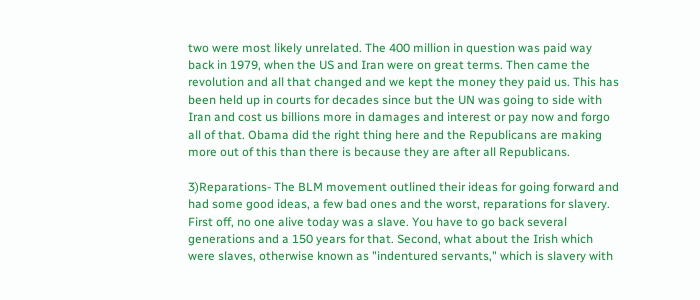two were most likely unrelated. The 400 million in question was paid way back in 1979, when the US and Iran were on great terms. Then came the revolution and all that changed and we kept the money they paid us. This has been held up in courts for decades since but the UN was going to side with Iran and cost us billions more in damages and interest or pay now and forgo all of that. Obama did the right thing here and the Republicans are making more out of this than there is because they are after all Republicans.

3)Reparations- The BLM movement outlined their ideas for going forward and had some good ideas, a few bad ones and the worst, reparations for slavery. First off, no one alive today was a slave. You have to go back several generations and a 150 years for that. Second, what about the Irish which were slaves, otherwise known as "indentured servants," which is slavery with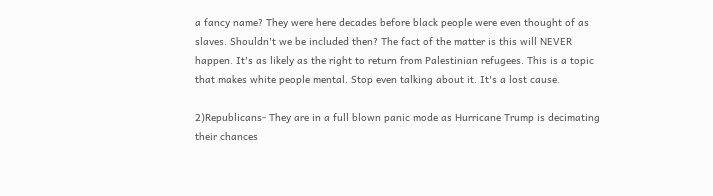a fancy name? They were here decades before black people were even thought of as slaves. Shouldn't we be included then? The fact of the matter is this will NEVER happen. It's as likely as the right to return from Palestinian refugees. This is a topic that makes white people mental. Stop even talking about it. It's a lost cause.

2)Republicans- They are in a full blown panic mode as Hurricane Trump is decimating their chances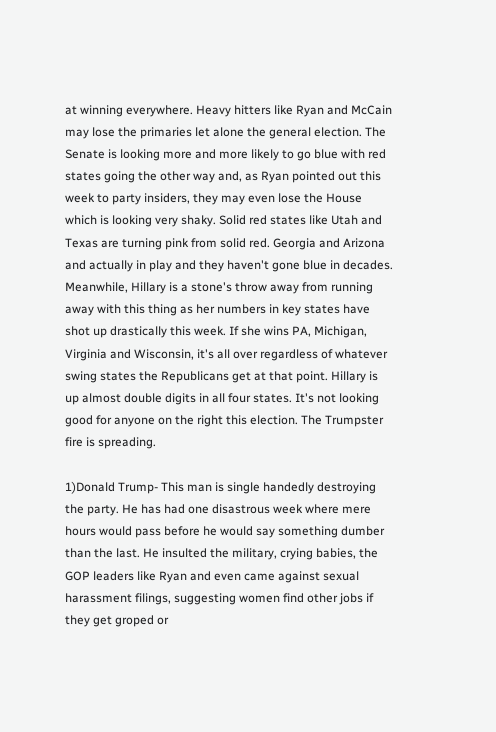at winning everywhere. Heavy hitters like Ryan and McCain may lose the primaries let alone the general election. The Senate is looking more and more likely to go blue with red states going the other way and, as Ryan pointed out this week to party insiders, they may even lose the House which is looking very shaky. Solid red states like Utah and Texas are turning pink from solid red. Georgia and Arizona and actually in play and they haven't gone blue in decades. Meanwhile, Hillary is a stone's throw away from running away with this thing as her numbers in key states have shot up drastically this week. If she wins PA, Michigan, Virginia and Wisconsin, it's all over regardless of whatever swing states the Republicans get at that point. Hillary is up almost double digits in all four states. It's not looking good for anyone on the right this election. The Trumpster fire is spreading.

1)Donald Trump- This man is single handedly destroying the party. He has had one disastrous week where mere hours would pass before he would say something dumber than the last. He insulted the military, crying babies, the GOP leaders like Ryan and even came against sexual harassment filings, suggesting women find other jobs if they get groped or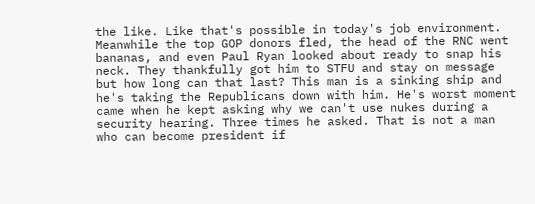the like. Like that's possible in today's job environment. Meanwhile the top GOP donors fled, the head of the RNC went bananas, and even Paul Ryan looked about ready to snap his neck. They thankfully got him to STFU and stay on message but how long can that last? This man is a sinking ship and he's taking the Republicans down with him. He's worst moment came when he kept asking why we can't use nukes during a security hearing. Three times he asked. That is not a man who can become president if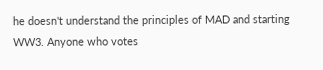he doesn't understand the principles of MAD and starting WW3. Anyone who votes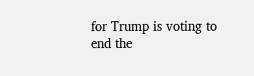for Trump is voting to end the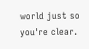world just so you're clear.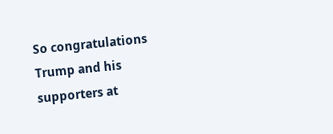So congratulations Trump and his supporters at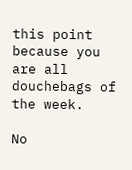this point because you are all douchebags of the week.

No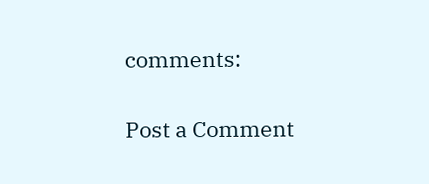comments:

Post a Comment